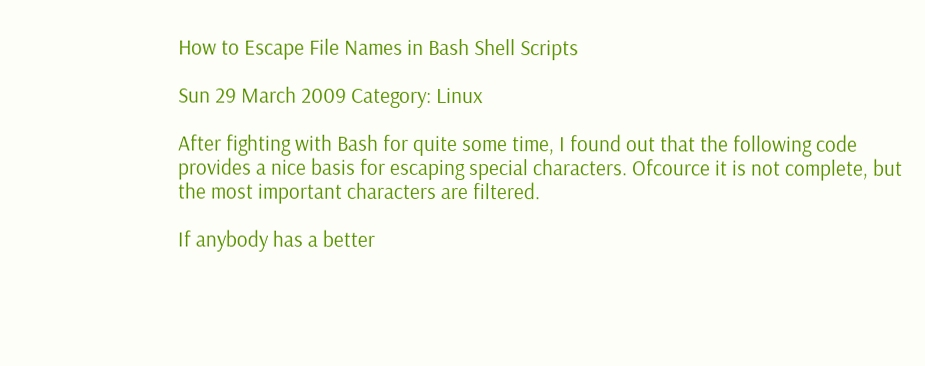How to Escape File Names in Bash Shell Scripts

Sun 29 March 2009 Category: Linux

After fighting with Bash for quite some time, I found out that the following code provides a nice basis for escaping special characters. Ofcource it is not complete, but the most important characters are filtered.

If anybody has a better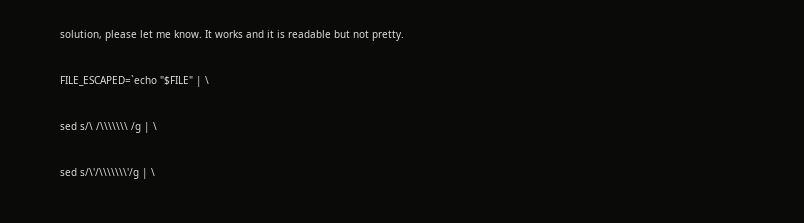solution, please let me know. It works and it is readable but not pretty.

FILE_ESCAPED=`echo "$FILE" | \

sed s/\ /\\\\\\\ /g | \

sed s/\'/\\\\\\\'/g | \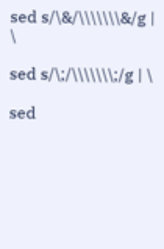sed s/\&/\\\\\\\&/g | \

sed s/\;/\\\\\\\;/g | \

sed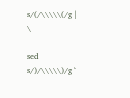s/(/\\\\\(/g | \

sed s/)/\\\\\)/g `